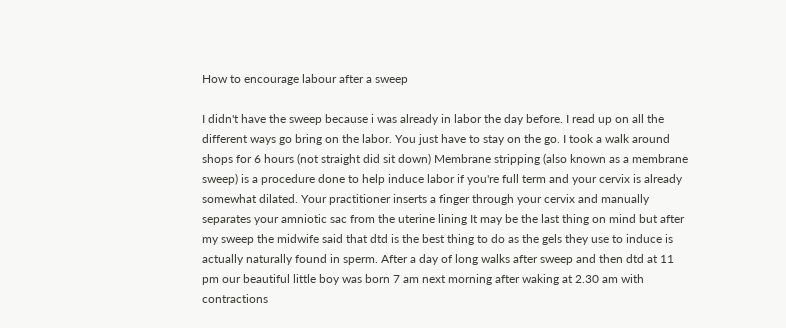How to encourage labour after a sweep

I didn't have the sweep because i was already in labor the day before. I read up on all the different ways go bring on the labor. You just have to stay on the go. I took a walk around shops for 6 hours (not straight did sit down) Membrane stripping (also known as a membrane sweep) is a procedure done to help induce labor if you're full term and your cervix is already somewhat dilated. Your practitioner inserts a finger through your cervix and manually separates your amniotic sac from the uterine lining It may be the last thing on mind but after my sweep the midwife said that dtd is the best thing to do as the gels they use to induce is actually naturally found in sperm. After a day of long walks after sweep and then dtd at 11 pm our beautiful little boy was born 7 am next morning after waking at 2.30 am with contractions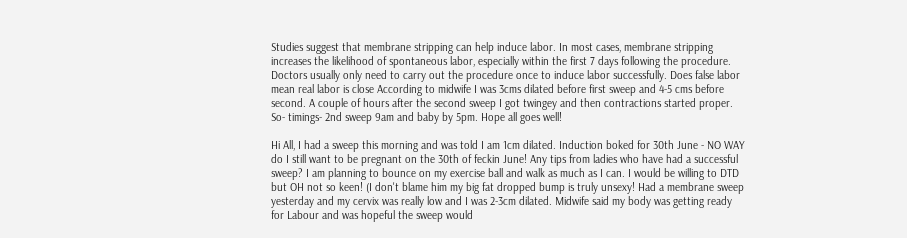Studies suggest that membrane stripping can help induce labor. In most cases, membrane stripping increases the likelihood of spontaneous labor, especially within the first 7 days following the procedure. Doctors usually only need to carry out the procedure once to induce labor successfully. Does false labor mean real labor is close According to midwife I was 3cms dilated before first sweep and 4-5 cms before second. A couple of hours after the second sweep I got twingey and then contractions started proper. So- timings- 2nd sweep 9am and baby by 5pm. Hope all goes well!

Hi All, I had a sweep this morning and was told I am 1cm dilated. Induction boked for 30th June - NO WAY do I still want to be pregnant on the 30th of feckin June! Any tips from ladies who have had a successful sweep? I am planning to bounce on my exercise ball and walk as much as I can. I would be willing to DTD but OH not so keen! (I don't blame him my big fat dropped bump is truly unsexy! Had a membrane sweep yesterday and my cervix was really low and I was 2-3cm dilated. Midwife said my body was getting ready for Labour and was hopeful the sweep would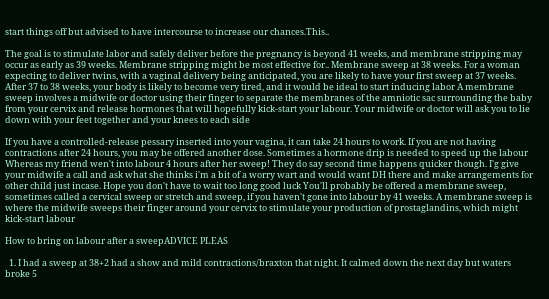start things off but advised to have intercourse to increase our chances.This..

The goal is to stimulate labor and safely deliver before the pregnancy is beyond 41 weeks, and membrane stripping may occur as early as 39 weeks. Membrane stripping might be most effective for.. Membrane sweep at 38 weeks. For a woman expecting to deliver twins, with a vaginal delivery being anticipated, you are likely to have your first sweep at 37 weeks. After 37 to 38 weeks, your body is likely to become very tired, and it would be ideal to start inducing labor A membrane sweep involves a midwife or doctor using their finger to separate the membranes of the amniotic sac surrounding the baby from your cervix and release hormones that will hopefully kick-start your labour. Your midwife or doctor will ask you to lie down with your feet together and your knees to each side

If you have a controlled-release pessary inserted into your vagina, it can take 24 hours to work. If you are not having contractions after 24 hours, you may be offered another dose. Sometimes a hormone drip is needed to speed up the labour Whereas my friend wen't into labour 4 hours after her sweep! They do say second time happens quicker though. I'g give your midwife a call and ask what she thinks i'm a bit of a worry wart and would want DH there and make arrangements for other child just incase. Hope you don't have to wait too long good luck You'll probably be offered a membrane sweep, sometimes called a cervical sweep or stretch and sweep, if you haven't gone into labour by 41 weeks. A membrane sweep is where the midwife sweeps their finger around your cervix to stimulate your production of prostaglandins, which might kick-start labour

How to bring on labour after a sweepADVICE PLEAS

  1. I had a sweep at 38+2 had a show and mild contractions/braxton that night. It calmed down the next day but waters broke 5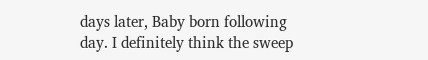days later, Baby born following day. I definitely think the sweep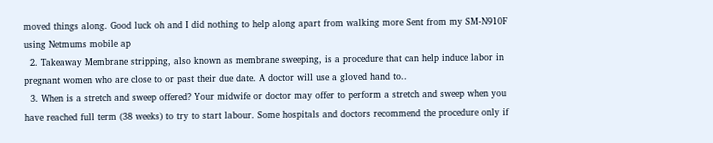moved things along. Good luck oh and I did nothing to help along apart from walking more Sent from my SM-N910F using Netmums mobile ap
  2. Takeaway Membrane stripping, also known as membrane sweeping, is a procedure that can help induce labor in pregnant women who are close to or past their due date. A doctor will use a gloved hand to..
  3. When is a stretch and sweep offered? Your midwife or doctor may offer to perform a stretch and sweep when you have reached full term (38 weeks) to try to start labour. Some hospitals and doctors recommend the procedure only if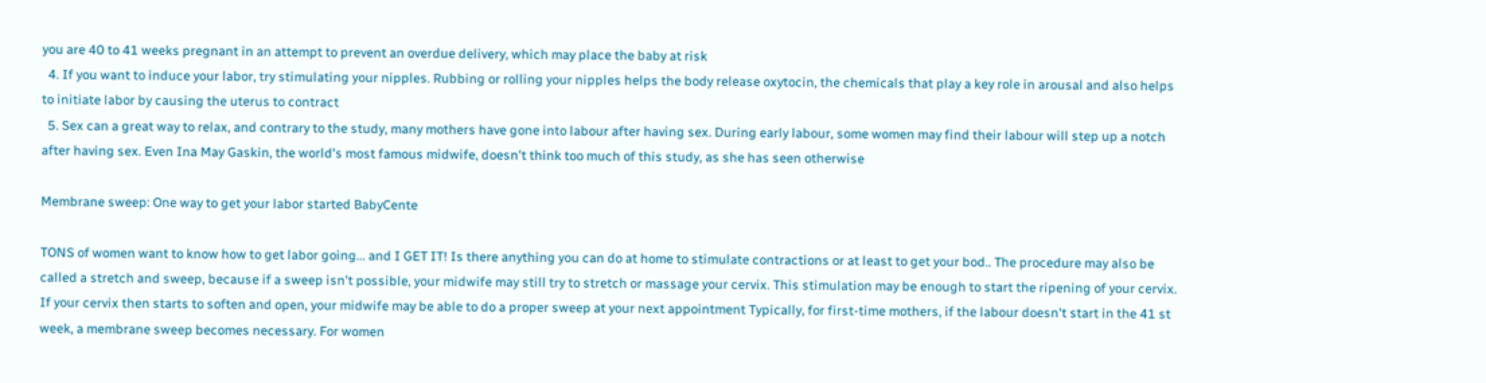you are 40 to 41 weeks pregnant in an attempt to prevent an overdue delivery, which may place the baby at risk
  4. If you want to induce your labor, try stimulating your nipples. Rubbing or rolling your nipples helps the body release oxytocin, the chemicals that play a key role in arousal and also helps to initiate labor by causing the uterus to contract
  5. Sex can a great way to relax, and contrary to the study, many mothers have gone into labour after having sex. During early labour, some women may find their labour will step up a notch after having sex. Even Ina May Gaskin, the world's most famous midwife, doesn't think too much of this study, as she has seen otherwise

Membrane sweep: One way to get your labor started BabyCente

TONS of women want to know how to get labor going... and I GET IT! Is there anything you can do at home to stimulate contractions or at least to get your bod.. The procedure may also be called a stretch and sweep, because if a sweep isn't possible, your midwife may still try to stretch or massage your cervix. This stimulation may be enough to start the ripening of your cervix. If your cervix then starts to soften and open, your midwife may be able to do a proper sweep at your next appointment Typically, for first-time mothers, if the labour doesn't start in the 41 st week, a membrane sweep becomes necessary. For women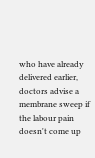who have already delivered earlier, doctors advise a membrane sweep if the labour pain doesn't come up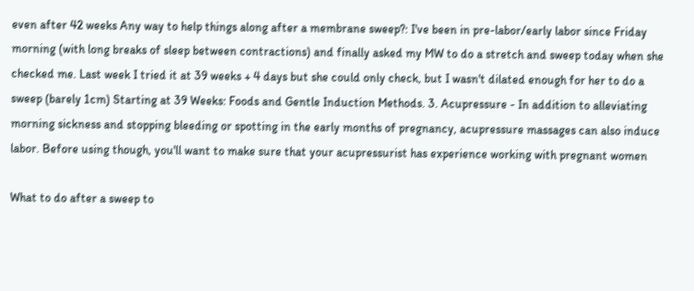even after 42 weeks Any way to help things along after a membrane sweep?: I've been in pre-labor/early labor since Friday morning (with long breaks of sleep between contractions) and finally asked my MW to do a stretch and sweep today when she checked me. Last week I tried it at 39 weeks + 4 days but she could only check, but I wasn't dilated enough for her to do a sweep (barely 1cm) Starting at 39 Weeks: Foods and Gentle Induction Methods. 3. Acupressure - In addition to alleviating morning sickness and stopping bleeding or spotting in the early months of pregnancy, acupressure massages can also induce labor. Before using though, you'll want to make sure that your acupressurist has experience working with pregnant women

What to do after a sweep to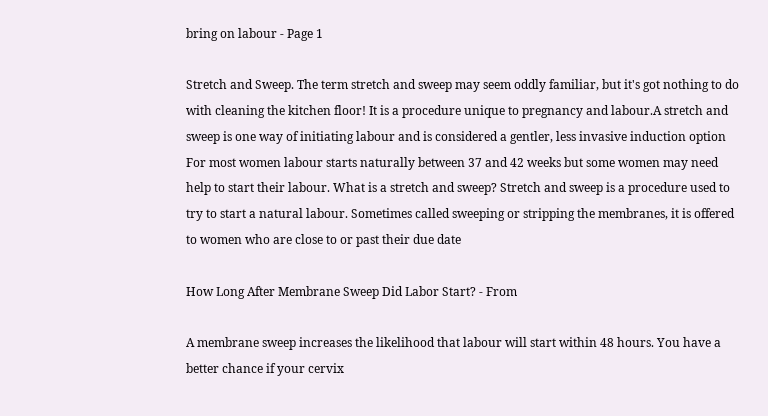bring on labour - Page 1

Stretch and Sweep. The term stretch and sweep may seem oddly familiar, but it's got nothing to do with cleaning the kitchen floor! It is a procedure unique to pregnancy and labour.A stretch and sweep is one way of initiating labour and is considered a gentler, less invasive induction option For most women labour starts naturally between 37 and 42 weeks but some women may need help to start their labour. What is a stretch and sweep? Stretch and sweep is a procedure used to try to start a natural labour. Sometimes called sweeping or stripping the membranes, it is offered to women who are close to or past their due date

How Long After Membrane Sweep Did Labor Start? - From

A membrane sweep increases the likelihood that labour will start within 48 hours. You have a better chance if your cervix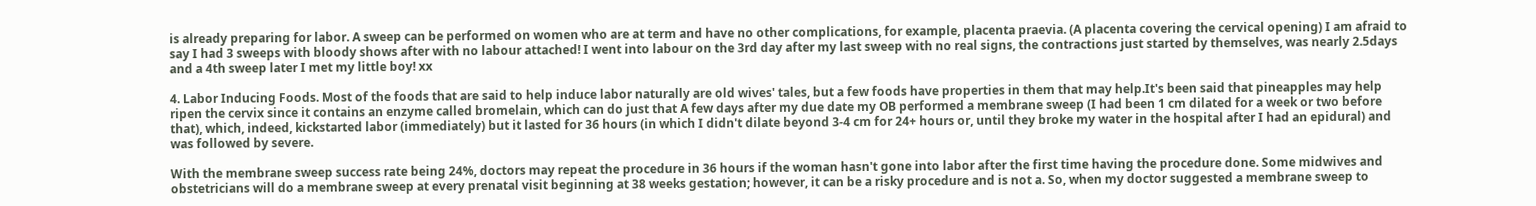is already preparing for labor. A sweep can be performed on women who are at term and have no other complications, for example, placenta praevia. (A placenta covering the cervical opening) I am afraid to say I had 3 sweeps with bloody shows after with no labour attached! I went into labour on the 3rd day after my last sweep with no real signs, the contractions just started by themselves, was nearly 2.5days and a 4th sweep later I met my little boy! xx

4. Labor Inducing Foods. Most of the foods that are said to help induce labor naturally are old wives' tales, but a few foods have properties in them that may help.It's been said that pineapples may help ripen the cervix since it contains an enzyme called bromelain, which can do just that A few days after my due date my OB performed a membrane sweep (I had been 1 cm dilated for a week or two before that), which, indeed, kickstarted labor (immediately) but it lasted for 36 hours (in which I didn't dilate beyond 3-4 cm for 24+ hours or, until they broke my water in the hospital after I had an epidural) and was followed by severe.

With the membrane sweep success rate being 24%, doctors may repeat the procedure in 36 hours if the woman hasn't gone into labor after the first time having the procedure done. Some midwives and obstetricians will do a membrane sweep at every prenatal visit beginning at 38 weeks gestation; however, it can be a risky procedure and is not a. So, when my doctor suggested a membrane sweep to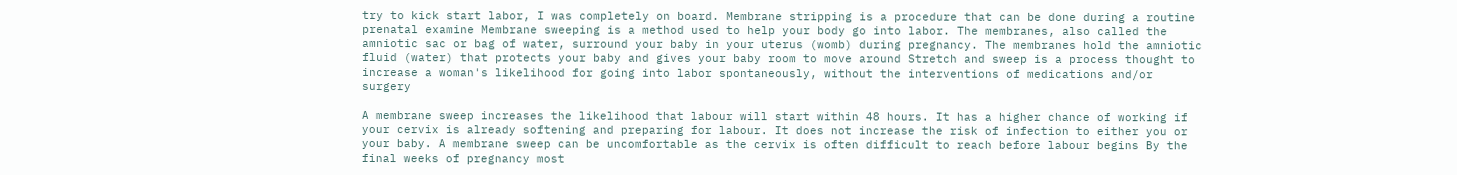try to kick start labor, I was completely on board. Membrane stripping is a procedure that can be done during a routine prenatal examine Membrane sweeping is a method used to help your body go into labor. The membranes, also called the amniotic sac or bag of water, surround your baby in your uterus (womb) during pregnancy. The membranes hold the amniotic fluid (water) that protects your baby and gives your baby room to move around Stretch and sweep is a process thought to increase a woman's likelihood for going into labor spontaneously, without the interventions of medications and/or surgery

A membrane sweep increases the likelihood that labour will start within 48 hours. It has a higher chance of working if your cervix is already softening and preparing for labour. It does not increase the risk of infection to either you or your baby. A membrane sweep can be uncomfortable as the cervix is often difficult to reach before labour begins By the final weeks of pregnancy most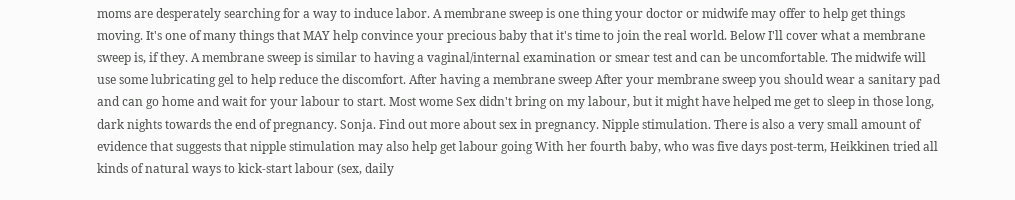moms are desperately searching for a way to induce labor. A membrane sweep is one thing your doctor or midwife may offer to help get things moving. It's one of many things that MAY help convince your precious baby that it's time to join the real world. Below I'll cover what a membrane sweep is, if they. A membrane sweep is similar to having a vaginal/internal examination or smear test and can be uncomfortable. The midwife will use some lubricating gel to help reduce the discomfort. After having a membrane sweep After your membrane sweep you should wear a sanitary pad and can go home and wait for your labour to start. Most wome Sex didn't bring on my labour, but it might have helped me get to sleep in those long, dark nights towards the end of pregnancy. Sonja. Find out more about sex in pregnancy. Nipple stimulation. There is also a very small amount of evidence that suggests that nipple stimulation may also help get labour going With her fourth baby, who was five days post-term, Heikkinen tried all kinds of natural ways to kick-start labour (sex, daily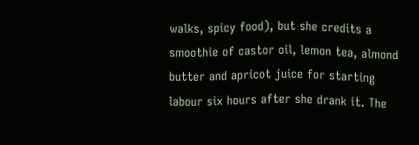walks, spicy food), but she credits a smoothie of castor oil, lemon tea, almond butter and apricot juice for starting labour six hours after she drank it. The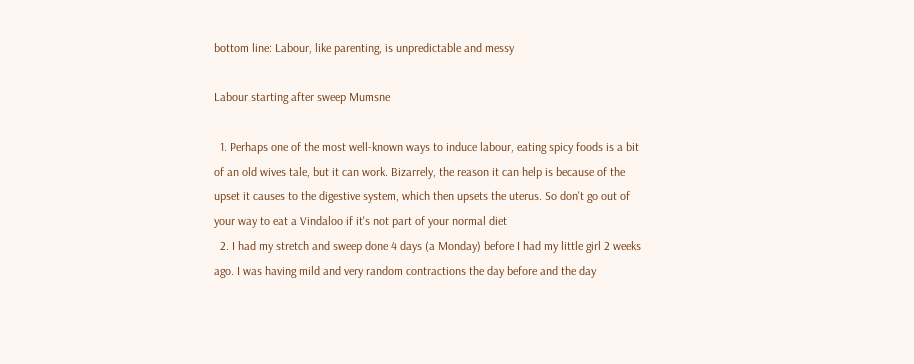bottom line: Labour, like parenting, is unpredictable and messy

Labour starting after sweep Mumsne

  1. Perhaps one of the most well-known ways to induce labour, eating spicy foods is a bit of an old wives tale, but it can work. Bizarrely, the reason it can help is because of the upset it causes to the digestive system, which then upsets the uterus. So don't go out of your way to eat a Vindaloo if it's not part of your normal diet
  2. I had my stretch and sweep done 4 days (a Monday) before I had my little girl 2 weeks ago. I was having mild and very random contractions the day before and the day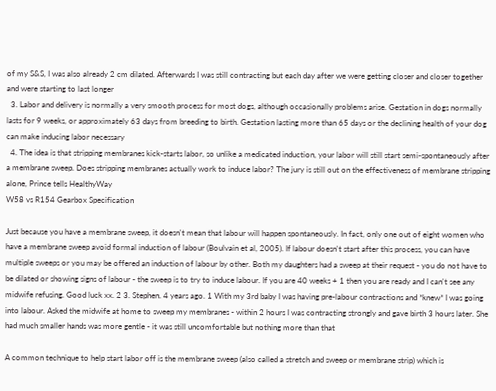of my S&S, I was also already 2 cm dilated. Afterwards I was still contracting but each day after we were getting closer and closer together and were starting to last longer
  3. Labor and delivery is normally a very smooth process for most dogs, although occasionally problems arise. Gestation in dogs normally lasts for 9 weeks, or approximately 63 days from breeding to birth. Gestation lasting more than 65 days or the declining health of your dog can make inducing labor necessary
  4. The idea is that stripping membranes kick-starts labor, so unlike a medicated induction, your labor will still start semi-spontaneously after a membrane sweep. Does stripping membranes actually work to induce labor? The jury is still out on the effectiveness of membrane stripping alone, Prince tells HealthyWay
W58 vs R154 Gearbox Specification

Just because you have a membrane sweep, it doesn't mean that labour will happen spontaneously. In fact, only one out of eight women who have a membrane sweep avoid formal induction of labour (Boulvain et al, 2005). If labour doesn't start after this process, you can have multiple sweeps or you may be offered an induction of labour by other. Both my daughters had a sweep at their request - you do not have to be dilated or showing signs of labour - the sweep is to try to induce labour. If you are 40 weeks + 1 then you are ready and I can't see any midwife refusing. Good luck xx. 2 3. Stephen. 4 years ago. 1 With my 3rd baby I was having pre-labour contractions and *knew* I was going into labour. Asked the midwife at home to sweep my membranes - within 2 hours I was contracting strongly and gave birth 3 hours later. She had much smaller hands was more gentle - it was still uncomfortable but nothing more than that

A common technique to help start labor off is the membrane sweep (also called a stretch and sweep or membrane strip) which is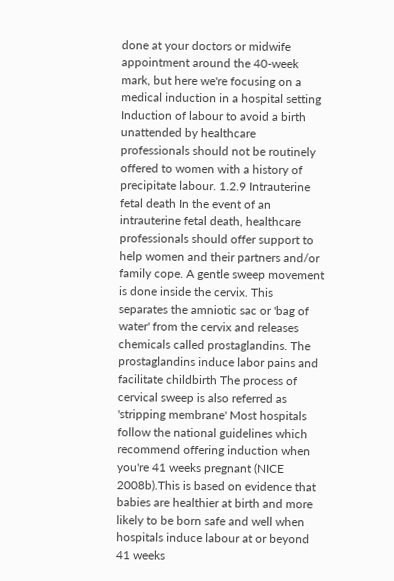done at your doctors or midwife appointment around the 40-week mark, but here we're focusing on a medical induction in a hospital setting Induction of labour to avoid a birth unattended by healthcare professionals should not be routinely offered to women with a history of precipitate labour. 1.2.9 Intrauterine fetal death In the event of an intrauterine fetal death, healthcare professionals should offer support to help women and their partners and/or family cope. A gentle sweep movement is done inside the cervix. This separates the amniotic sac or 'bag of water' from the cervix and releases chemicals called prostaglandins. The prostaglandins induce labor pains and facilitate childbirth The process of cervical sweep is also referred as 'stripping membrane' Most hospitals follow the national guidelines which recommend offering induction when you're 41 weeks pregnant (NICE 2008b).This is based on evidence that babies are healthier at birth and more likely to be born safe and well when hospitals induce labour at or beyond 41 weeks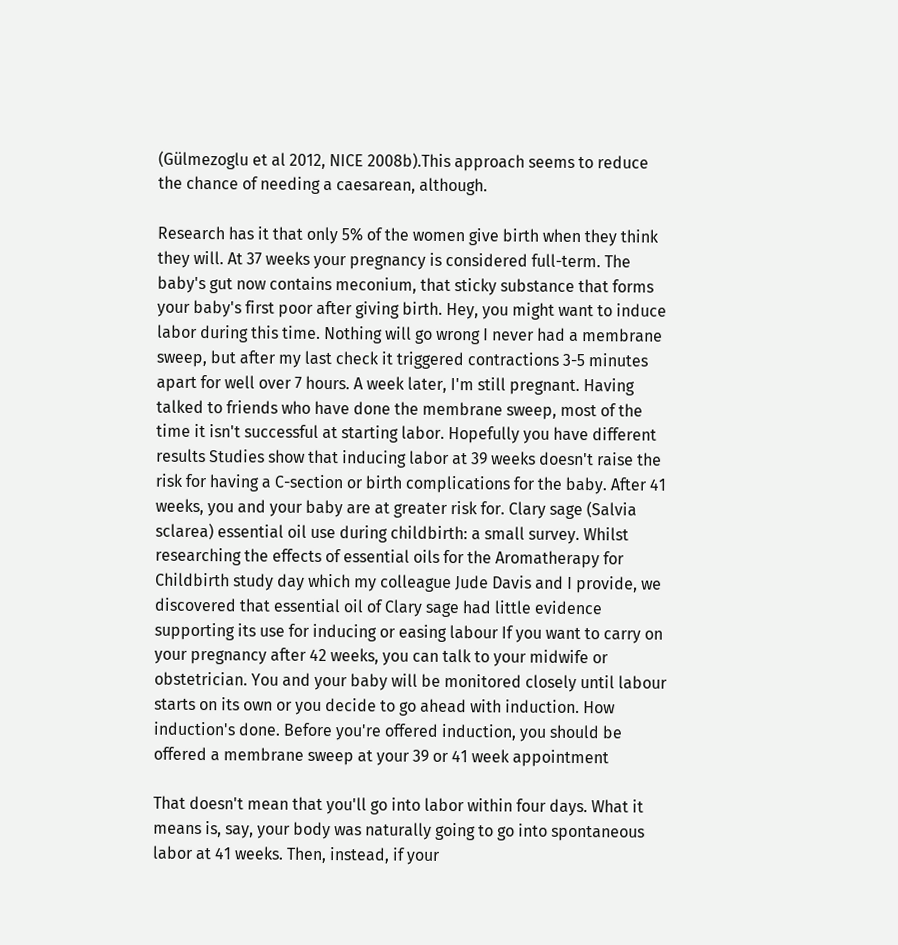(Gülmezoglu et al 2012, NICE 2008b).This approach seems to reduce the chance of needing a caesarean, although.

Research has it that only 5% of the women give birth when they think they will. At 37 weeks your pregnancy is considered full-term. The baby's gut now contains meconium, that sticky substance that forms your baby's first poor after giving birth. Hey, you might want to induce labor during this time. Nothing will go wrong I never had a membrane sweep, but after my last check it triggered contractions 3-5 minutes apart for well over 7 hours. A week later, I'm still pregnant. Having talked to friends who have done the membrane sweep, most of the time it isn't successful at starting labor. Hopefully you have different results Studies show that inducing labor at 39 weeks doesn't raise the risk for having a C-section or birth complications for the baby. After 41 weeks, you and your baby are at greater risk for. Clary sage (Salvia sclarea) essential oil use during childbirth: a small survey. Whilst researching the effects of essential oils for the Aromatherapy for Childbirth study day which my colleague Jude Davis and I provide, we discovered that essential oil of Clary sage had little evidence supporting its use for inducing or easing labour If you want to carry on your pregnancy after 42 weeks, you can talk to your midwife or obstetrician. You and your baby will be monitored closely until labour starts on its own or you decide to go ahead with induction. How induction's done. Before you're offered induction, you should be offered a membrane sweep at your 39 or 41 week appointment

That doesn't mean that you'll go into labor within four days. What it means is, say, your body was naturally going to go into spontaneous labor at 41 weeks. Then, instead, if your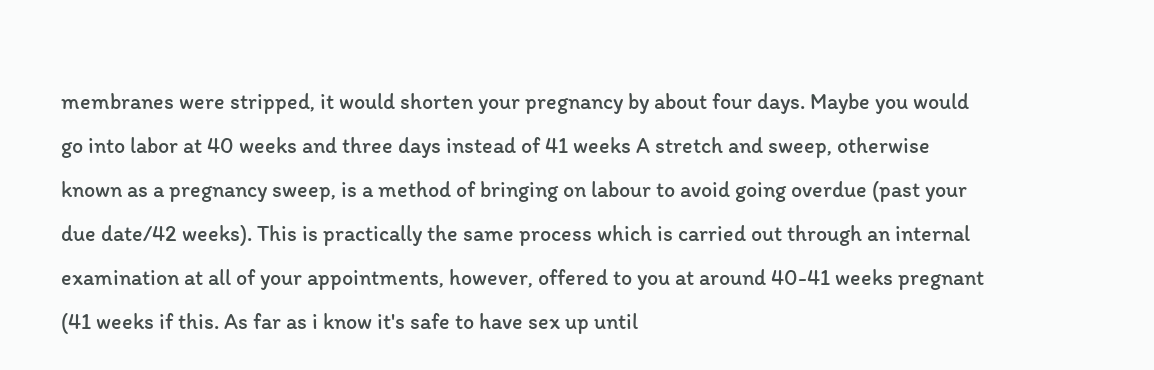membranes were stripped, it would shorten your pregnancy by about four days. Maybe you would go into labor at 40 weeks and three days instead of 41 weeks A stretch and sweep, otherwise known as a pregnancy sweep, is a method of bringing on labour to avoid going overdue (past your due date/42 weeks). This is practically the same process which is carried out through an internal examination at all of your appointments, however, offered to you at around 40-41 weeks pregnant (41 weeks if this. As far as i know it's safe to have sex up until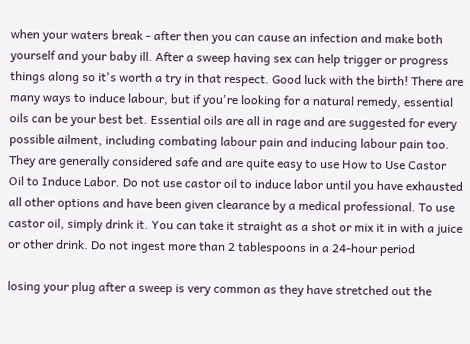when your waters break - after then you can cause an infection and make both yourself and your baby ill. After a sweep having sex can help trigger or progress things along so it's worth a try in that respect. Good luck with the birth! There are many ways to induce labour, but if you're looking for a natural remedy, essential oils can be your best bet. Essential oils are all in rage and are suggested for every possible ailment, including combating labour pain and inducing labour pain too. They are generally considered safe and are quite easy to use How to Use Castor Oil to Induce Labor. Do not use castor oil to induce labor until you have exhausted all other options and have been given clearance by a medical professional. To use castor oil, simply drink it. You can take it straight as a shot or mix it in with a juice or other drink. Do not ingest more than 2 tablespoons in a 24-hour period

losing your plug after a sweep is very common as they have stretched out the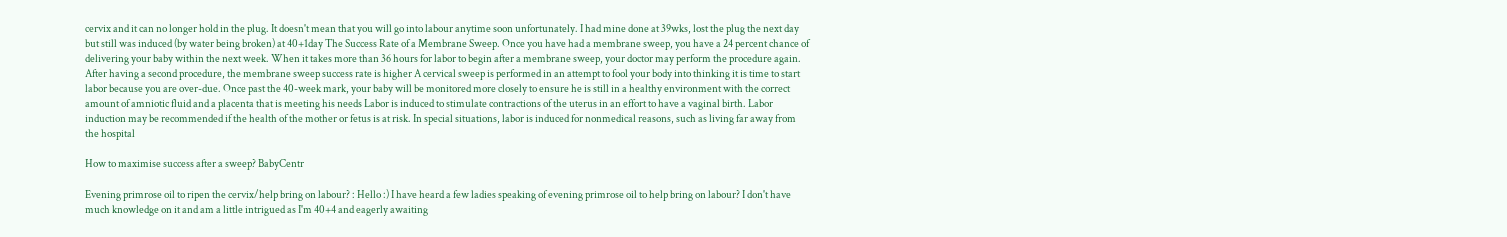cervix and it can no longer hold in the plug. It doesn't mean that you will go into labour anytime soon unfortunately. I had mine done at 39wks, lost the plug the next day but still was induced (by water being broken) at 40+1day The Success Rate of a Membrane Sweep. Once you have had a membrane sweep, you have a 24 percent chance of delivering your baby within the next week. When it takes more than 36 hours for labor to begin after a membrane sweep, your doctor may perform the procedure again. After having a second procedure, the membrane sweep success rate is higher A cervical sweep is performed in an attempt to fool your body into thinking it is time to start labor because you are over-due. Once past the 40-week mark, your baby will be monitored more closely to ensure he is still in a healthy environment with the correct amount of amniotic fluid and a placenta that is meeting his needs Labor is induced to stimulate contractions of the uterus in an effort to have a vaginal birth. Labor induction may be recommended if the health of the mother or fetus is at risk. In special situations, labor is induced for nonmedical reasons, such as living far away from the hospital

How to maximise success after a sweep? BabyCentr

Evening primrose oil to ripen the cervix/help bring on labour? : Hello :) I have heard a few ladies speaking of evening primrose oil to help bring on labour? I don't have much knowledge on it and am a little intrigued as I'm 40+4 and eagerly awaiting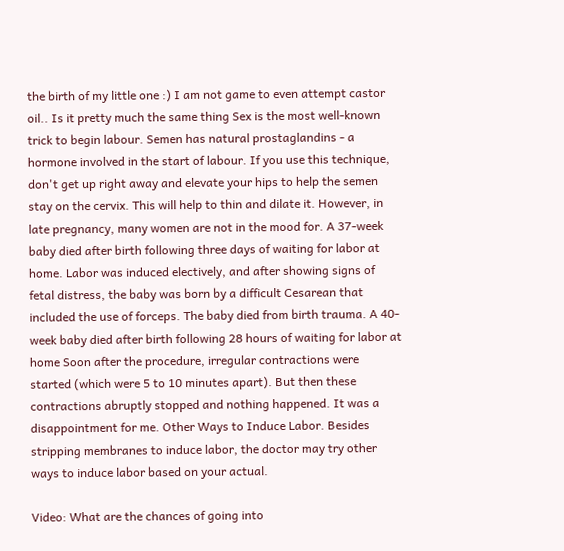the birth of my little one :) I am not game to even attempt castor oil.. Is it pretty much the same thing Sex is the most well-known trick to begin labour. Semen has natural prostaglandins - a hormone involved in the start of labour. If you use this technique, don't get up right away and elevate your hips to help the semen stay on the cervix. This will help to thin and dilate it. However, in late pregnancy, many women are not in the mood for. A 37-week baby died after birth following three days of waiting for labor at home. Labor was induced electively, and after showing signs of fetal distress, the baby was born by a difficult Cesarean that included the use of forceps. The baby died from birth trauma. A 40-week baby died after birth following 28 hours of waiting for labor at home Soon after the procedure, irregular contractions were started (which were 5 to 10 minutes apart). But then these contractions abruptly stopped and nothing happened. It was a disappointment for me. Other Ways to Induce Labor. Besides stripping membranes to induce labor, the doctor may try other ways to induce labor based on your actual.

Video: What are the chances of going into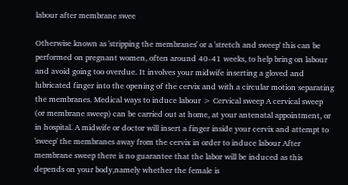labour after membrane swee

Otherwise known as 'stripping the membranes' or a 'stretch and sweep' this can be performed on pregnant women, often around 40-41 weeks, to help bring on labour and avoid going too overdue. It involves your midwife inserting a gloved and lubricated finger into the opening of the cervix and with a circular motion separating the membranes. Medical ways to induce labour > Cervical sweep A cervical sweep (or membrane sweep) can be carried out at home, at your antenatal appointment, or in hospital. A midwife or doctor will insert a finger inside your cervix and attempt to 'sweep' the membranes away from the cervix in order to induce labour After membrane sweep there is no guarantee that the labor will be induced as this depends on your body,namely whether the female is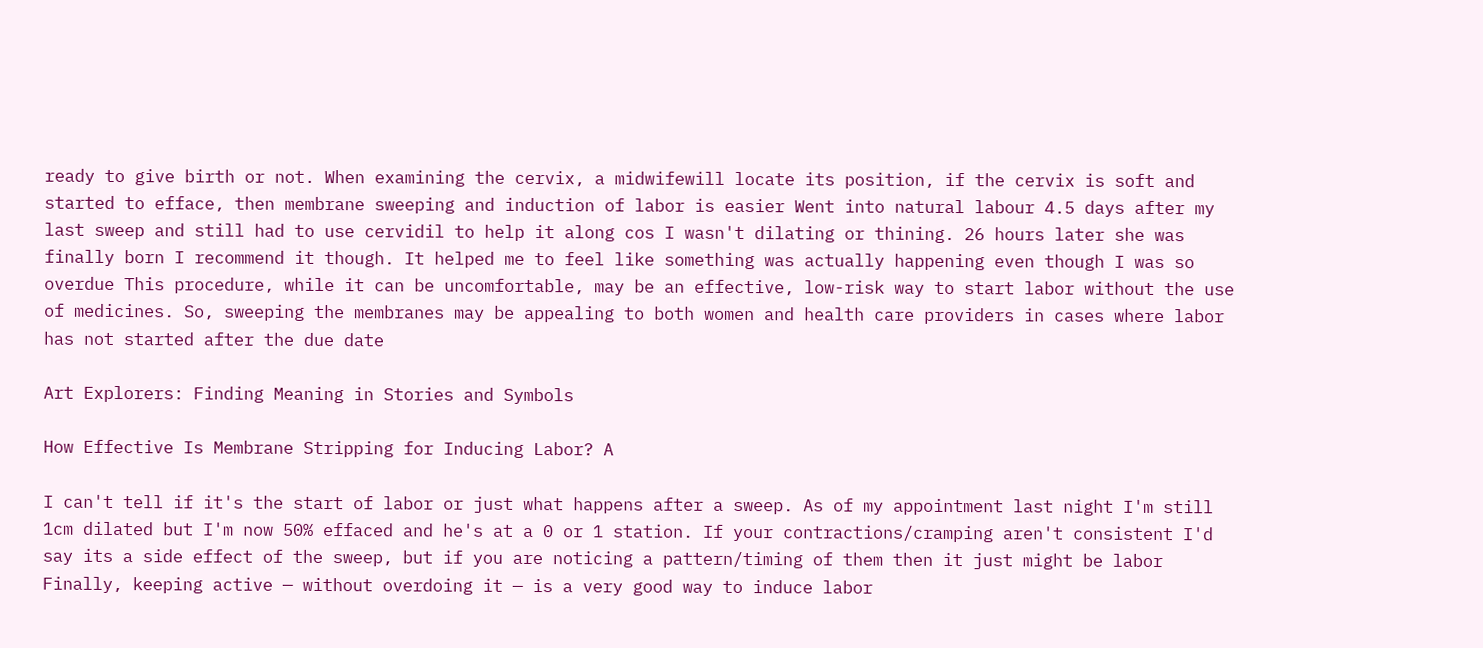ready to give birth or not. When examining the cervix, a midwifewill locate its position, if the cervix is soft and started to efface, then membrane sweeping and induction of labor is easier Went into natural labour 4.5 days after my last sweep and still had to use cervidil to help it along cos I wasn't dilating or thining. 26 hours later she was finally born I recommend it though. It helped me to feel like something was actually happening even though I was so overdue This procedure, while it can be uncomfortable, may be an effective, low-risk way to start labor without the use of medicines. So, sweeping the membranes may be appealing to both women and health care providers in cases where labor has not started after the due date

Art Explorers: Finding Meaning in Stories and Symbols

How Effective Is Membrane Stripping for Inducing Labor? A

I can't tell if it's the start of labor or just what happens after a sweep. As of my appointment last night I'm still 1cm dilated but I'm now 50% effaced and he's at a 0 or 1 station. If your contractions/cramping aren't consistent I'd say its a side effect of the sweep, but if you are noticing a pattern/timing of them then it just might be labor Finally, keeping active — without overdoing it — is a very good way to induce labor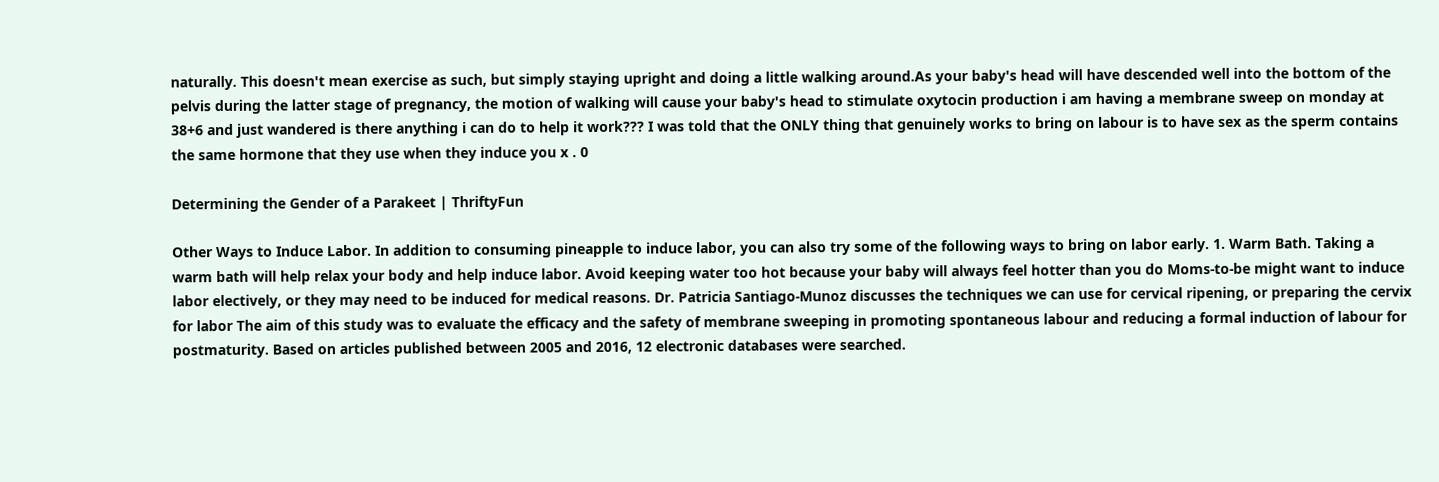naturally. This doesn't mean exercise as such, but simply staying upright and doing a little walking around.As your baby's head will have descended well into the bottom of the pelvis during the latter stage of pregnancy, the motion of walking will cause your baby's head to stimulate oxytocin production i am having a membrane sweep on monday at 38+6 and just wandered is there anything i can do to help it work??? I was told that the ONLY thing that genuinely works to bring on labour is to have sex as the sperm contains the same hormone that they use when they induce you x . 0

Determining the Gender of a Parakeet | ThriftyFun

Other Ways to Induce Labor. In addition to consuming pineapple to induce labor, you can also try some of the following ways to bring on labor early. 1. Warm Bath. Taking a warm bath will help relax your body and help induce labor. Avoid keeping water too hot because your baby will always feel hotter than you do Moms-to-be might want to induce labor electively, or they may need to be induced for medical reasons. Dr. Patricia Santiago-Munoz discusses the techniques we can use for cervical ripening, or preparing the cervix for labor The aim of this study was to evaluate the efficacy and the safety of membrane sweeping in promoting spontaneous labour and reducing a formal induction of labour for postmaturity. Based on articles published between 2005 and 2016, 12 electronic databases were searched.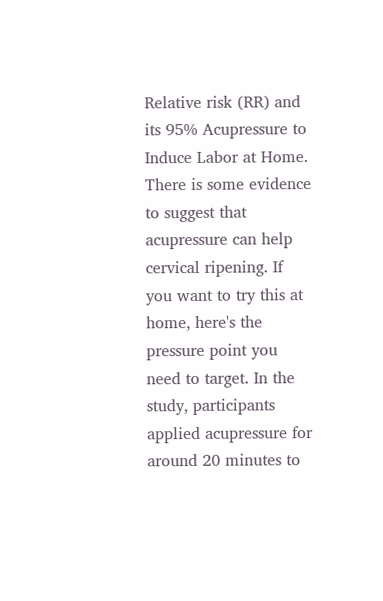Relative risk (RR) and its 95% Acupressure to Induce Labor at Home. There is some evidence to suggest that acupressure can help cervical ripening. If you want to try this at home, here's the pressure point you need to target. In the study, participants applied acupressure for around 20 minutes to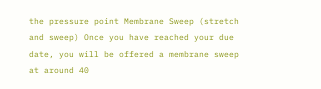the pressure point Membrane Sweep (stretch and sweep) Once you have reached your due date, you will be offered a membrane sweep at around 40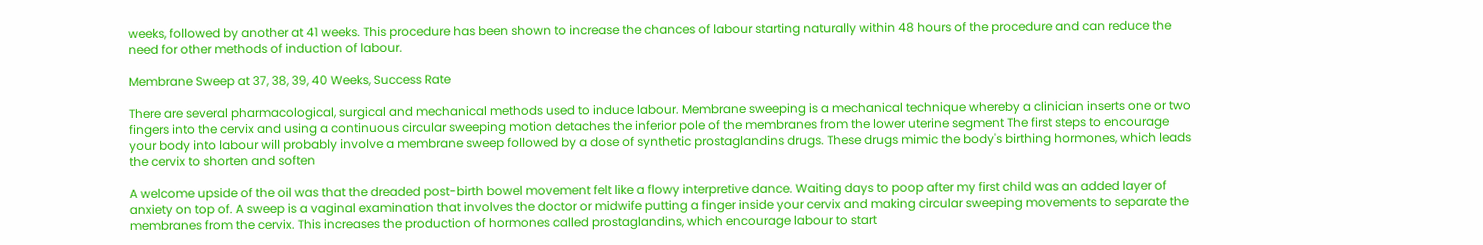weeks, followed by another at 41 weeks. This procedure has been shown to increase the chances of labour starting naturally within 48 hours of the procedure and can reduce the need for other methods of induction of labour.

Membrane Sweep at 37, 38, 39, 40 Weeks, Success Rate

There are several pharmacological, surgical and mechanical methods used to induce labour. Membrane sweeping is a mechanical technique whereby a clinician inserts one or two fingers into the cervix and using a continuous circular sweeping motion detaches the inferior pole of the membranes from the lower uterine segment The first steps to encourage your body into labour will probably involve a membrane sweep followed by a dose of synthetic prostaglandins drugs. These drugs mimic the body's birthing hormones, which leads the cervix to shorten and soften

A welcome upside of the oil was that the dreaded post-birth bowel movement felt like a flowy interpretive dance. Waiting days to poop after my first child was an added layer of anxiety on top of. A sweep is a vaginal examination that involves the doctor or midwife putting a finger inside your cervix and making circular sweeping movements to separate the membranes from the cervix. This increases the production of hormones called prostaglandins, which encourage labour to start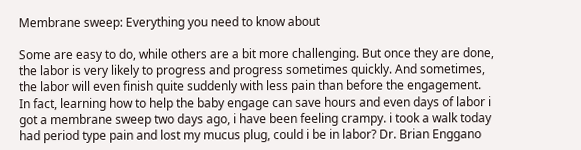Membrane sweep: Everything you need to know about

Some are easy to do, while others are a bit more challenging. But once they are done, the labor is very likely to progress and progress sometimes quickly. And sometimes, the labor will even finish quite suddenly with less pain than before the engagement. In fact, learning how to help the baby engage can save hours and even days of labor i got a membrane sweep two days ago, i have been feeling crampy. i took a walk today had period type pain and lost my mucus plug, could i be in labor? Dr. Brian Enggano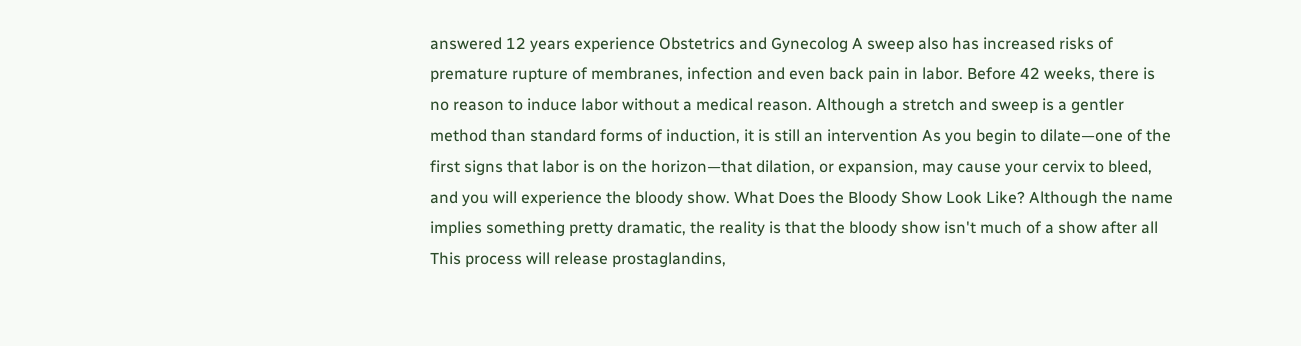answered 12 years experience Obstetrics and Gynecolog A sweep also has increased risks of premature rupture of membranes, infection and even back pain in labor. Before 42 weeks, there is no reason to induce labor without a medical reason. Although a stretch and sweep is a gentler method than standard forms of induction, it is still an intervention As you begin to dilate—one of the first signs that labor is on the horizon—that dilation, or expansion, may cause your cervix to bleed, and you will experience the bloody show. What Does the Bloody Show Look Like? Although the name implies something pretty dramatic, the reality is that the bloody show isn't much of a show after all This process will release prostaglandins,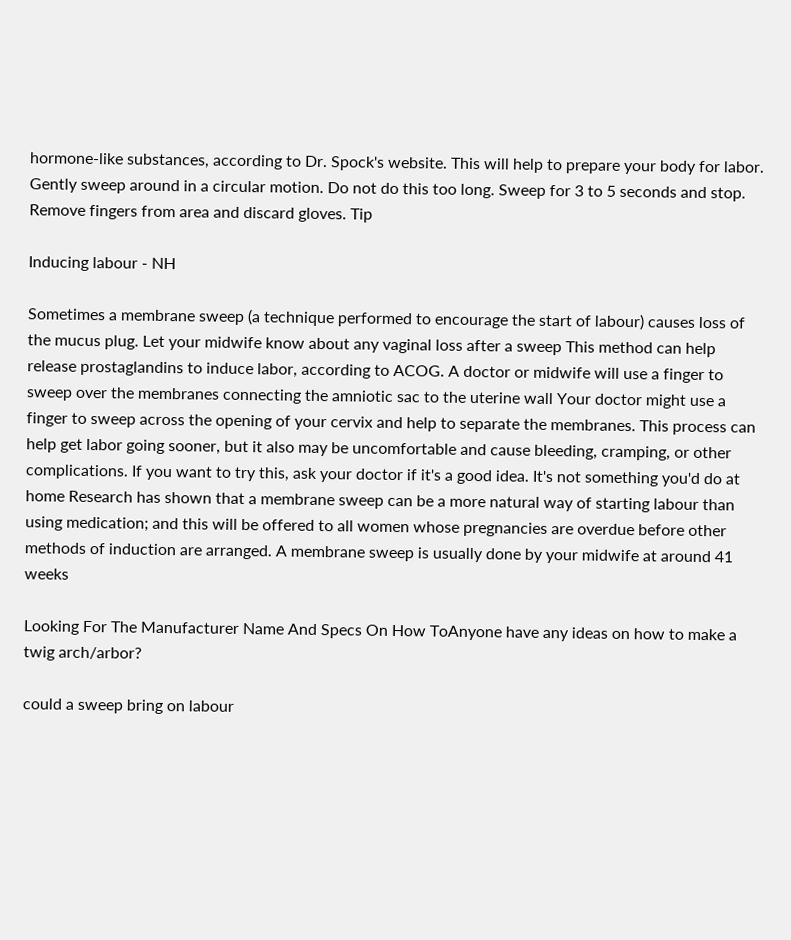hormone-like substances, according to Dr. Spock's website. This will help to prepare your body for labor. Gently sweep around in a circular motion. Do not do this too long. Sweep for 3 to 5 seconds and stop. Remove fingers from area and discard gloves. Tip

Inducing labour - NH

Sometimes a membrane sweep (a technique performed to encourage the start of labour) causes loss of the mucus plug. Let your midwife know about any vaginal loss after a sweep This method can help release prostaglandins to induce labor, according to ACOG. A doctor or midwife will use a finger to sweep over the membranes connecting the amniotic sac to the uterine wall Your doctor might use a finger to sweep across the opening of your cervix and help to separate the membranes. This process can help get labor going sooner, but it also may be uncomfortable and cause bleeding, cramping, or other complications. If you want to try this, ask your doctor if it's a good idea. It's not something you'd do at home Research has shown that a membrane sweep can be a more natural way of starting labour than using medication; and this will be offered to all women whose pregnancies are overdue before other methods of induction are arranged. A membrane sweep is usually done by your midwife at around 41 weeks

Looking For The Manufacturer Name And Specs On How ToAnyone have any ideas on how to make a twig arch/arbor?

could a sweep bring on labour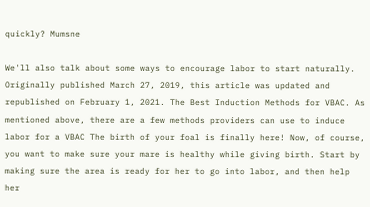quickly? Mumsne

We'll also talk about some ways to encourage labor to start naturally. Originally published March 27, 2019, this article was updated and republished on February 1, 2021. The Best Induction Methods for VBAC. As mentioned above, there are a few methods providers can use to induce labor for a VBAC The birth of your foal is finally here! Now, of course, you want to make sure your mare is healthy while giving birth. Start by making sure the area is ready for her to go into labor, and then help her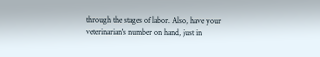through the stages of labor. Also, have your veterinarian's number on hand, just in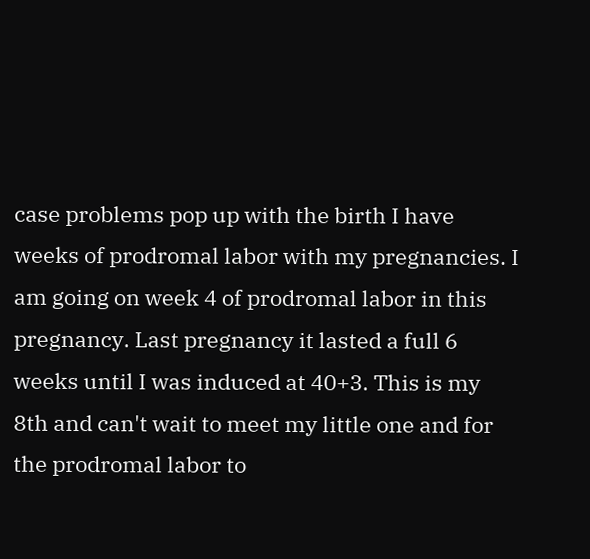case problems pop up with the birth I have weeks of prodromal labor with my pregnancies. I am going on week 4 of prodromal labor in this pregnancy. Last pregnancy it lasted a full 6 weeks until I was induced at 40+3. This is my 8th and can't wait to meet my little one and for the prodromal labor to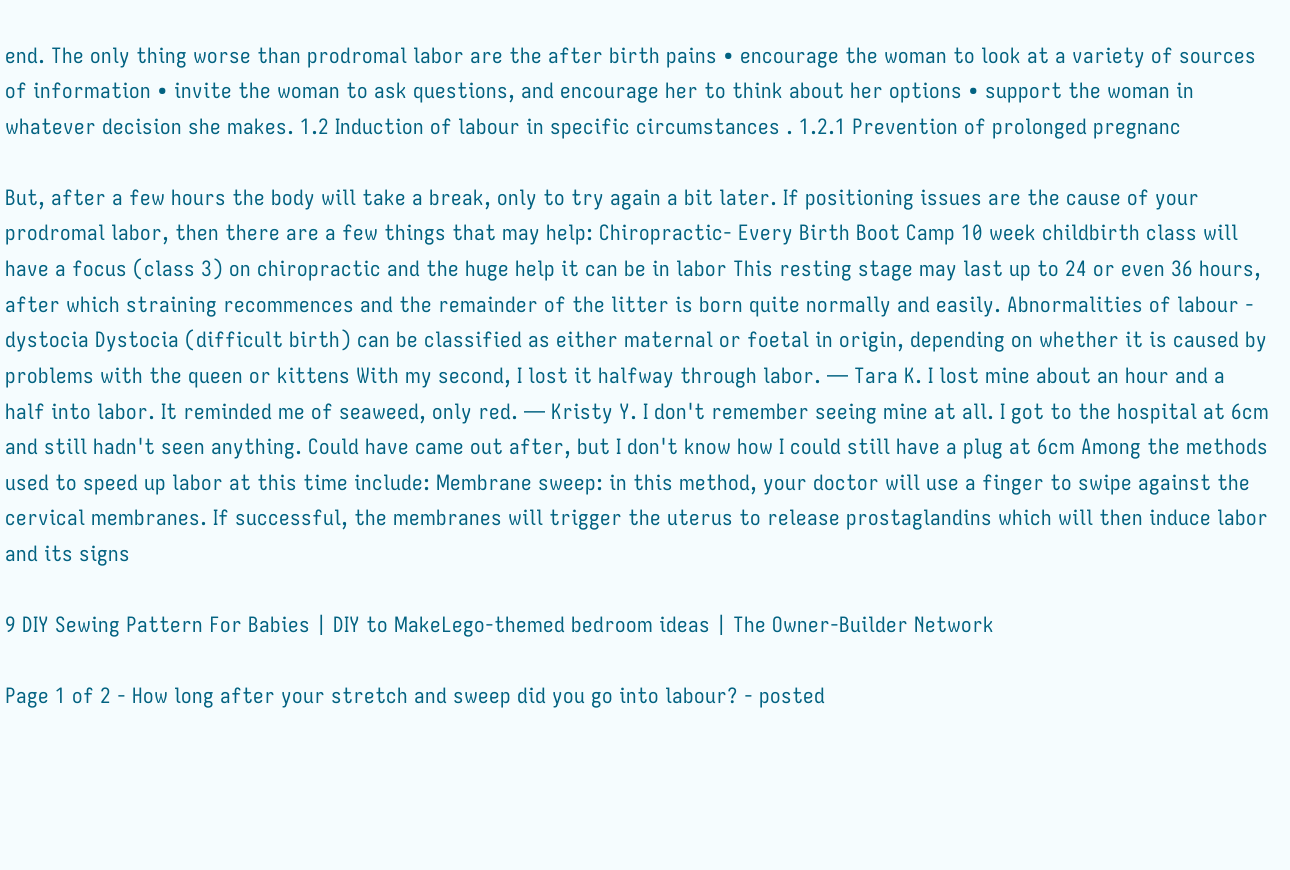end. The only thing worse than prodromal labor are the after birth pains • encourage the woman to look at a variety of sources of information • invite the woman to ask questions, and encourage her to think about her options • support the woman in whatever decision she makes. 1.2 Induction of labour in specific circumstances . 1.2.1 Prevention of prolonged pregnanc

But, after a few hours the body will take a break, only to try again a bit later. If positioning issues are the cause of your prodromal labor, then there are a few things that may help: Chiropractic- Every Birth Boot Camp 10 week childbirth class will have a focus (class 3) on chiropractic and the huge help it can be in labor This resting stage may last up to 24 or even 36 hours, after which straining recommences and the remainder of the litter is born quite normally and easily. Abnormalities of labour - dystocia Dystocia (difficult birth) can be classified as either maternal or foetal in origin, depending on whether it is caused by problems with the queen or kittens With my second, I lost it halfway through labor. — Tara K. I lost mine about an hour and a half into labor. It reminded me of seaweed, only red. — Kristy Y. I don't remember seeing mine at all. I got to the hospital at 6cm and still hadn't seen anything. Could have came out after, but I don't know how I could still have a plug at 6cm Among the methods used to speed up labor at this time include: Membrane sweep: in this method, your doctor will use a finger to swipe against the cervical membranes. If successful, the membranes will trigger the uterus to release prostaglandins which will then induce labor and its signs

9 DIY Sewing Pattern For Babies | DIY to MakeLego-themed bedroom ideas | The Owner-Builder Network

Page 1 of 2 - How long after your stretch and sweep did you go into labour? - posted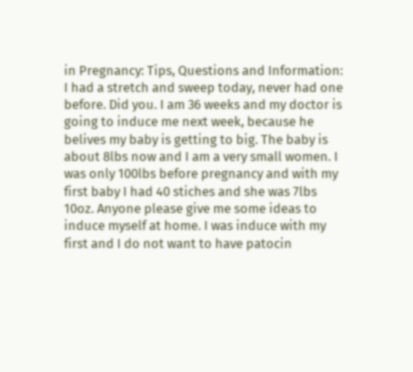in Pregnancy: Tips, Questions and Information: I had a stretch and sweep today, never had one before. Did you. I am 36 weeks and my doctor is going to induce me next week, because he belives my baby is getting to big. The baby is about 8lbs now and I am a very small women. I was only 100lbs before pregnancy and with my first baby I had 40 stiches and she was 7lbs 10oz. Anyone please give me some ideas to induce myself at home. I was induce with my first and I do not want to have patocin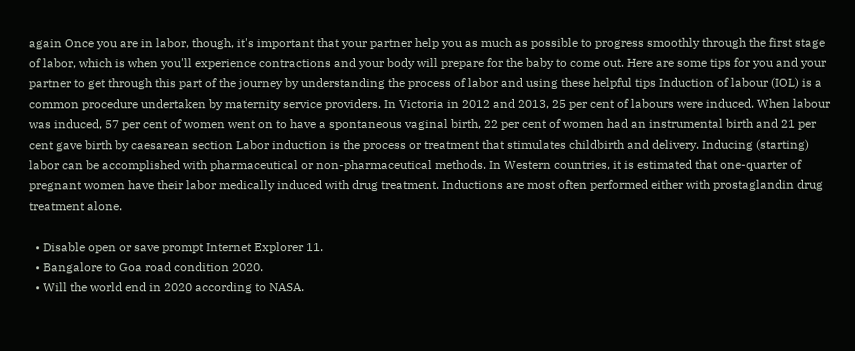again Once you are in labor, though, it's important that your partner help you as much as possible to progress smoothly through the first stage of labor, which is when you'll experience contractions and your body will prepare for the baby to come out. Here are some tips for you and your partner to get through this part of the journey by understanding the process of labor and using these helpful tips Induction of labour (IOL) is a common procedure undertaken by maternity service providers. In Victoria in 2012 and 2013, 25 per cent of labours were induced. When labour was induced, 57 per cent of women went on to have a spontaneous vaginal birth, 22 per cent of women had an instrumental birth and 21 per cent gave birth by caesarean section Labor induction is the process or treatment that stimulates childbirth and delivery. Inducing (starting) labor can be accomplished with pharmaceutical or non-pharmaceutical methods. In Western countries, it is estimated that one-quarter of pregnant women have their labor medically induced with drug treatment. Inductions are most often performed either with prostaglandin drug treatment alone.

  • Disable open or save prompt Internet Explorer 11.
  • Bangalore to Goa road condition 2020.
  • Will the world end in 2020 according to NASA.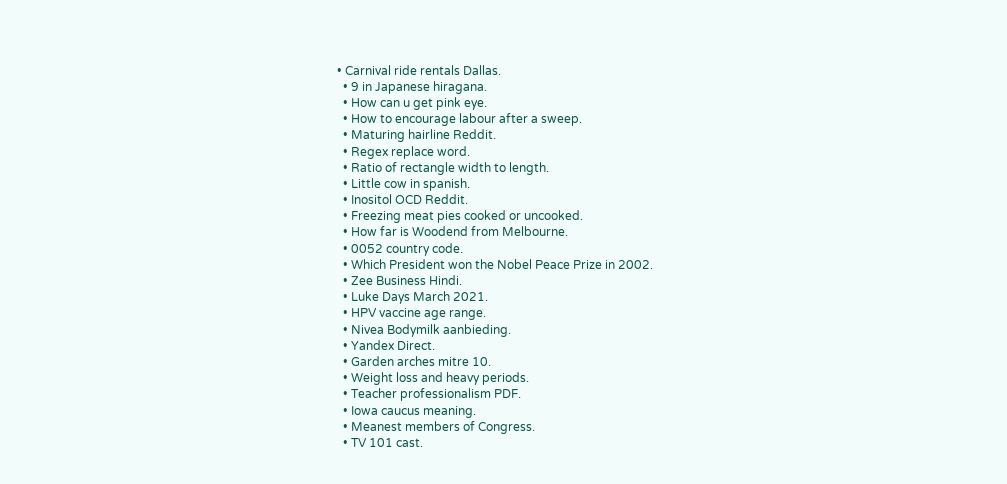• Carnival ride rentals Dallas.
  • 9 in Japanese hiragana.
  • How can u get pink eye.
  • How to encourage labour after a sweep.
  • Maturing hairline Reddit.
  • Regex replace word.
  • Ratio of rectangle width to length.
  • Little cow in spanish.
  • Inositol OCD Reddit.
  • Freezing meat pies cooked or uncooked.
  • How far is Woodend from Melbourne.
  • 0052 country code.
  • Which President won the Nobel Peace Prize in 2002.
  • Zee Business Hindi.
  • Luke Days March 2021.
  • HPV vaccine age range.
  • Nivea Bodymilk aanbieding.
  • Yandex Direct.
  • Garden arches mitre 10.
  • Weight loss and heavy periods.
  • Teacher professionalism PDF.
  • Iowa caucus meaning.
  • Meanest members of Congress.
  • TV 101 cast.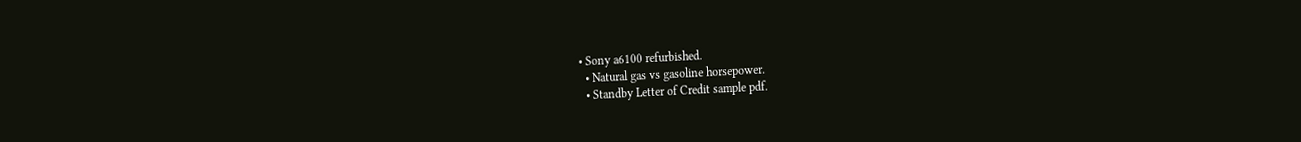• Sony a6100 refurbished.
  • Natural gas vs gasoline horsepower.
  • Standby Letter of Credit sample pdf.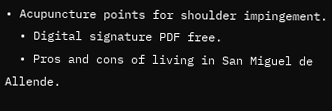• Acupuncture points for shoulder impingement.
  • Digital signature PDF free.
  • Pros and cons of living in San Miguel de Allende.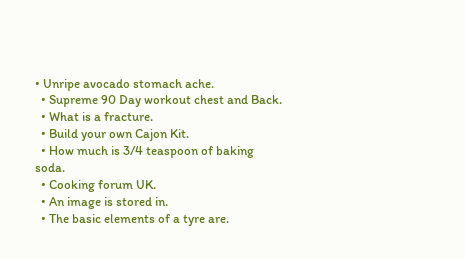• Unripe avocado stomach ache.
  • Supreme 90 Day workout chest and Back.
  • What is a fracture.
  • Build your own Cajon Kit.
  • How much is 3/4 teaspoon of baking soda.
  • Cooking forum UK.
  • An image is stored in.
  • The basic elements of a tyre are.